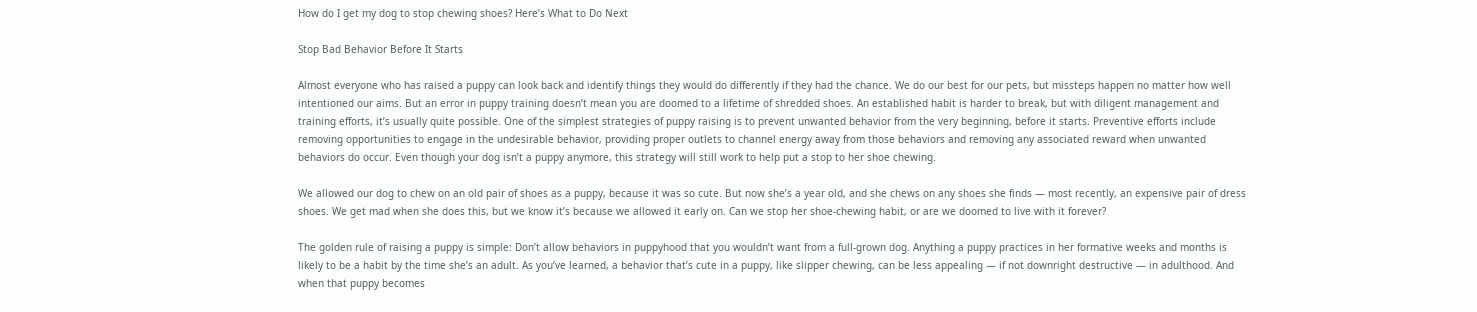How do I get my dog to stop chewing shoes? Here’s What to Do Next

Stop Bad Behavior Before It Starts

Almost everyone who has raised a puppy can look back and identify things they would do differently if they had the chance. We do our best for our pets, but missteps happen no matter how well intentioned our aims. But an error in puppy training doesn’t mean you are doomed to a lifetime of shredded shoes. An established habit is harder to break, but with diligent management and training efforts, it’s usually quite possible. One of the simplest strategies of puppy raising is to prevent unwanted behavior from the very beginning, before it starts. Preventive efforts include removing opportunities to engage in the undesirable behavior, providing proper outlets to channel energy away from those behaviors and removing any associated reward when unwanted behaviors do occur. Even though your dog isn’t a puppy anymore, this strategy will still work to help put a stop to her shoe chewing.

We allowed our dog to chew on an old pair of shoes as a puppy, because it was so cute. But now she’s a year old, and she chews on any shoes she finds — most recently, an expensive pair of dress shoes. We get mad when she does this, but we know it’s because we allowed it early on. Can we stop her shoe-chewing habit, or are we doomed to live with it forever?

The golden rule of raising a puppy is simple: Don’t allow behaviors in puppyhood that you wouldn’t want from a full-grown dog. Anything a puppy practices in her formative weeks and months is likely to be a habit by the time she’s an adult. As you’ve learned, a behavior that’s cute in a puppy, like slipper chewing, can be less appealing — if not downright destructive — in adulthood. And when that puppy becomes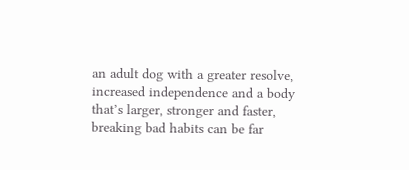an adult dog with a greater resolve, increased independence and a body that’s larger, stronger and faster, breaking bad habits can be far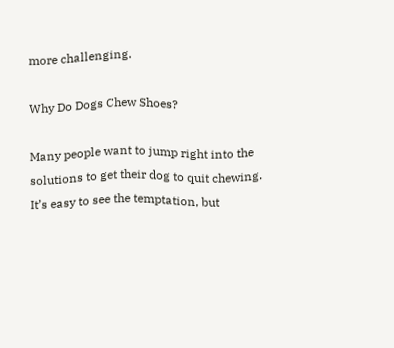more challenging.

Why Do Dogs Chew Shoes?

Many people want to jump right into the solutions to get their dog to quit chewing. It’s easy to see the temptation, but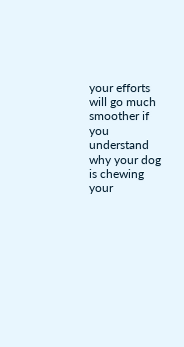your efforts will go much smoother if you understand why your dog is chewing your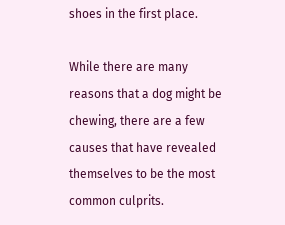shoes in the first place.

While there are many reasons that a dog might be chewing, there are a few causes that have revealed themselves to be the most common culprits.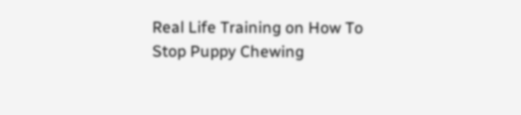Real Life Training on How To Stop Puppy Chewing